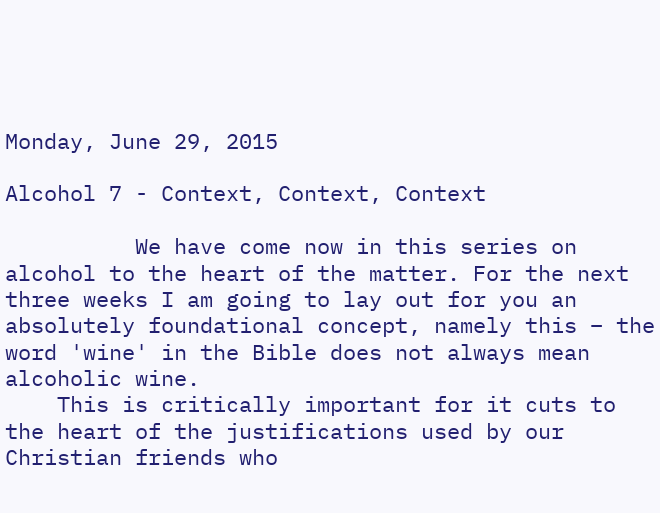Monday, June 29, 2015

Alcohol 7 - Context, Context, Context

          We have come now in this series on alcohol to the heart of the matter. For the next three weeks I am going to lay out for you an absolutely foundational concept, namely this – the word 'wine' in the Bible does not always mean alcoholic wine.
    This is critically important for it cuts to the heart of the justifications used by our Christian friends who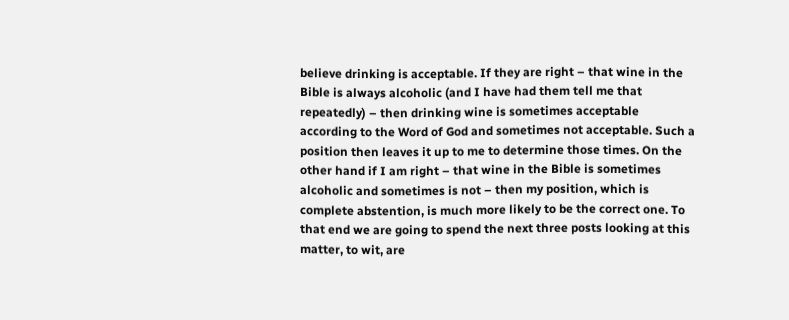believe drinking is acceptable. If they are right – that wine in the Bible is always alcoholic (and I have had them tell me that repeatedly) – then drinking wine is sometimes acceptable according to the Word of God and sometimes not acceptable. Such a position then leaves it up to me to determine those times. On the other hand if I am right – that wine in the Bible is sometimes alcoholic and sometimes is not – then my position, which is complete abstention, is much more likely to be the correct one. To that end we are going to spend the next three posts looking at this matter, to wit, are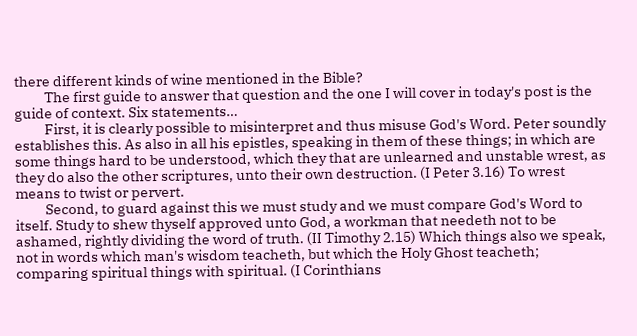there different kinds of wine mentioned in the Bible?
          The first guide to answer that question and the one I will cover in today's post is the guide of context. Six statements…
          First, it is clearly possible to misinterpret and thus misuse God's Word. Peter soundly establishes this. As also in all his epistles, speaking in them of these things; in which are some things hard to be understood, which they that are unlearned and unstable wrest, as they do also the other scriptures, unto their own destruction. (I Peter 3.16) To wrest means to twist or pervert.
          Second, to guard against this we must study and we must compare God's Word to itself. Study to shew thyself approved unto God, a workman that needeth not to be ashamed, rightly dividing the word of truth. (II Timothy 2.15) Which things also we speak, not in words which man's wisdom teacheth, but which the Holy Ghost teacheth; comparing spiritual things with spiritual. (I Corinthians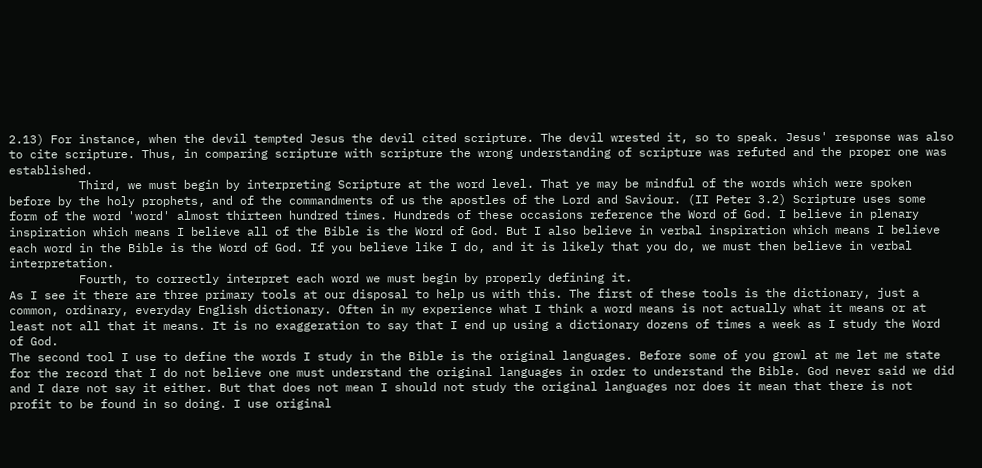2.13) For instance, when the devil tempted Jesus the devil cited scripture. The devil wrested it, so to speak. Jesus' response was also to cite scripture. Thus, in comparing scripture with scripture the wrong understanding of scripture was refuted and the proper one was established.
          Third, we must begin by interpreting Scripture at the word level. That ye may be mindful of the words which were spoken before by the holy prophets, and of the commandments of us the apostles of the Lord and Saviour. (II Peter 3.2) Scripture uses some form of the word 'word' almost thirteen hundred times. Hundreds of these occasions reference the Word of God. I believe in plenary inspiration which means I believe all of the Bible is the Word of God. But I also believe in verbal inspiration which means I believe each word in the Bible is the Word of God. If you believe like I do, and it is likely that you do, we must then believe in verbal interpretation.
          Fourth, to correctly interpret each word we must begin by properly defining it.
As I see it there are three primary tools at our disposal to help us with this. The first of these tools is the dictionary, just a common, ordinary, everyday English dictionary. Often in my experience what I think a word means is not actually what it means or at least not all that it means. It is no exaggeration to say that I end up using a dictionary dozens of times a week as I study the Word of God.
The second tool I use to define the words I study in the Bible is the original languages. Before some of you growl at me let me state for the record that I do not believe one must understand the original languages in order to understand the Bible. God never said we did and I dare not say it either. But that does not mean I should not study the original languages nor does it mean that there is not profit to be found in so doing. I use original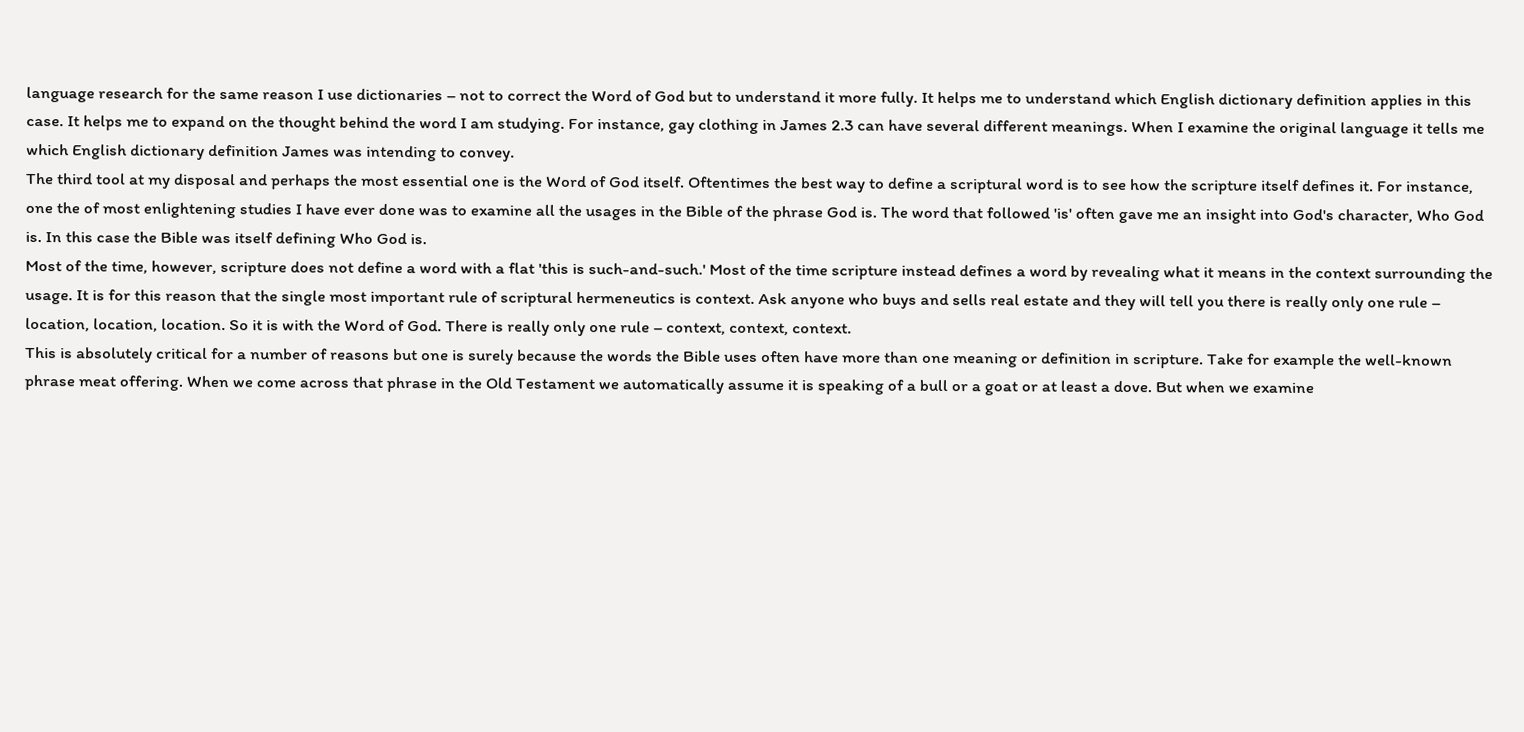language research for the same reason I use dictionaries – not to correct the Word of God but to understand it more fully. It helps me to understand which English dictionary definition applies in this case. It helps me to expand on the thought behind the word I am studying. For instance, gay clothing in James 2.3 can have several different meanings. When I examine the original language it tells me which English dictionary definition James was intending to convey.
The third tool at my disposal and perhaps the most essential one is the Word of God itself. Oftentimes the best way to define a scriptural word is to see how the scripture itself defines it. For instance, one the of most enlightening studies I have ever done was to examine all the usages in the Bible of the phrase God is. The word that followed 'is' often gave me an insight into God's character, Who God is. In this case the Bible was itself defining Who God is.
Most of the time, however, scripture does not define a word with a flat 'this is such-and-such.' Most of the time scripture instead defines a word by revealing what it means in the context surrounding the usage. It is for this reason that the single most important rule of scriptural hermeneutics is context. Ask anyone who buys and sells real estate and they will tell you there is really only one rule – location, location, location. So it is with the Word of God. There is really only one rule – context, context, context.
This is absolutely critical for a number of reasons but one is surely because the words the Bible uses often have more than one meaning or definition in scripture. Take for example the well-known phrase meat offering. When we come across that phrase in the Old Testament we automatically assume it is speaking of a bull or a goat or at least a dove. But when we examine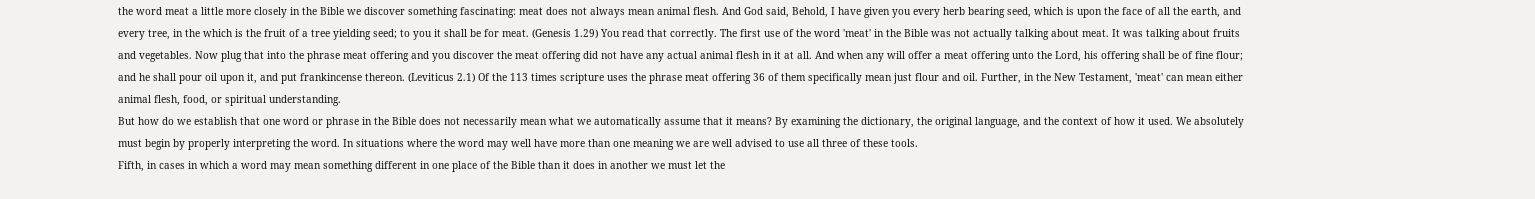the word meat a little more closely in the Bible we discover something fascinating: meat does not always mean animal flesh. And God said, Behold, I have given you every herb bearing seed, which is upon the face of all the earth, and every tree, in the which is the fruit of a tree yielding seed; to you it shall be for meat. (Genesis 1.29) You read that correctly. The first use of the word 'meat' in the Bible was not actually talking about meat. It was talking about fruits and vegetables. Now plug that into the phrase meat offering and you discover the meat offering did not have any actual animal flesh in it at all. And when any will offer a meat offering unto the Lord, his offering shall be of fine flour; and he shall pour oil upon it, and put frankincense thereon. (Leviticus 2.1) Of the 113 times scripture uses the phrase meat offering 36 of them specifically mean just flour and oil. Further, in the New Testament, 'meat' can mean either animal flesh, food, or spiritual understanding.
But how do we establish that one word or phrase in the Bible does not necessarily mean what we automatically assume that it means? By examining the dictionary, the original language, and the context of how it used. We absolutely must begin by properly interpreting the word. In situations where the word may well have more than one meaning we are well advised to use all three of these tools.
Fifth, in cases in which a word may mean something different in one place of the Bible than it does in another we must let the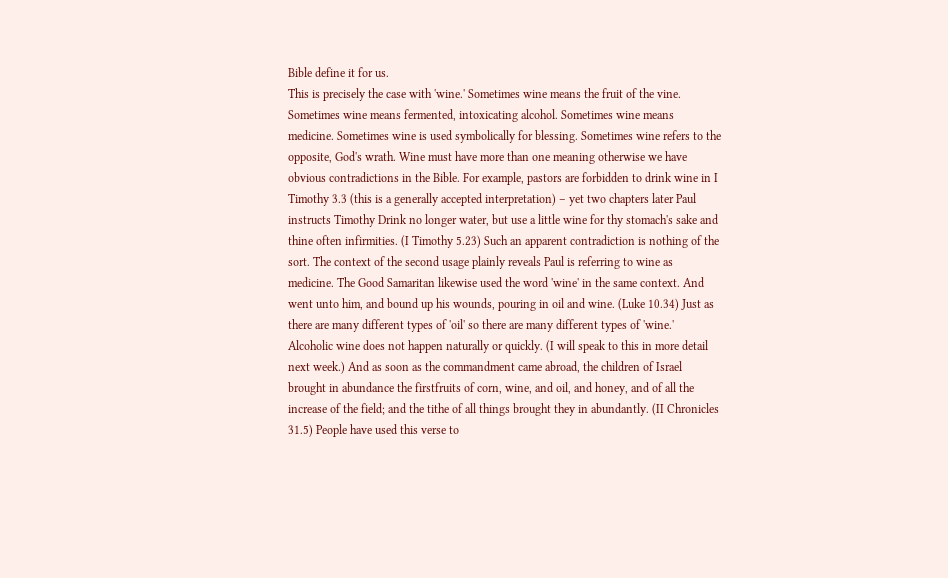Bible define it for us.
This is precisely the case with 'wine.' Sometimes wine means the fruit of the vine. Sometimes wine means fermented, intoxicating alcohol. Sometimes wine means medicine. Sometimes wine is used symbolically for blessing. Sometimes wine refers to the opposite, God's wrath. Wine must have more than one meaning otherwise we have obvious contradictions in the Bible. For example, pastors are forbidden to drink wine in I Timothy 3.3 (this is a generally accepted interpretation) – yet two chapters later Paul instructs Timothy Drink no longer water, but use a little wine for thy stomach's sake and thine often infirmities. (I Timothy 5.23) Such an apparent contradiction is nothing of the sort. The context of the second usage plainly reveals Paul is referring to wine as medicine. The Good Samaritan likewise used the word 'wine' in the same context. And went unto him, and bound up his wounds, pouring in oil and wine. (Luke 10.34) Just as there are many different types of 'oil' so there are many different types of 'wine.'
Alcoholic wine does not happen naturally or quickly. (I will speak to this in more detail next week.) And as soon as the commandment came abroad, the children of Israel brought in abundance the firstfruits of corn, wine, and oil, and honey, and of all the increase of the field; and the tithe of all things brought they in abundantly. (II Chronicles 31.5) People have used this verse to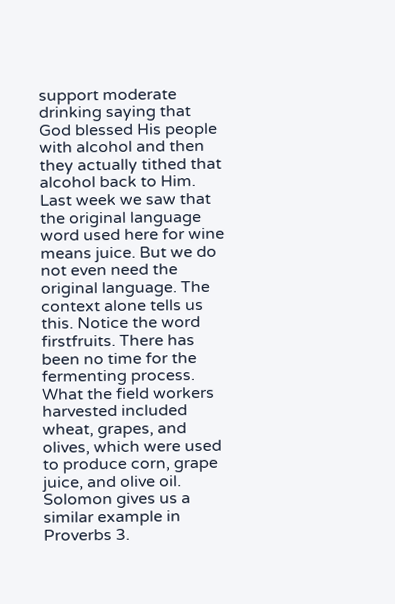support moderate drinking saying that God blessed His people with alcohol and then they actually tithed that alcohol back to Him. Last week we saw that the original language word used here for wine means juice. But we do not even need the original language. The context alone tells us this. Notice the word firstfruits. There has been no time for the fermenting process. What the field workers harvested included wheat, grapes, and olives, which were used to produce corn, grape juice, and olive oil.
Solomon gives us a similar example in Proverbs 3.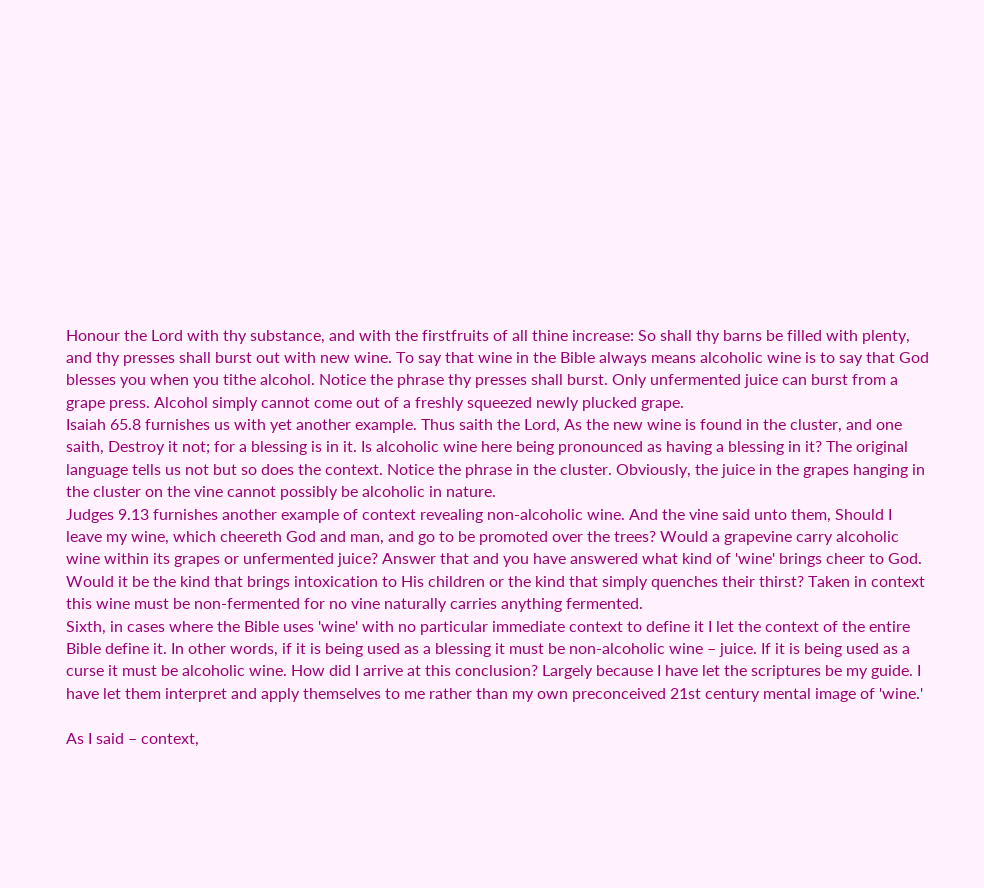Honour the Lord with thy substance, and with the firstfruits of all thine increase: So shall thy barns be filled with plenty, and thy presses shall burst out with new wine. To say that wine in the Bible always means alcoholic wine is to say that God blesses you when you tithe alcohol. Notice the phrase thy presses shall burst. Only unfermented juice can burst from a grape press. Alcohol simply cannot come out of a freshly squeezed newly plucked grape.
Isaiah 65.8 furnishes us with yet another example. Thus saith the Lord, As the new wine is found in the cluster, and one saith, Destroy it not; for a blessing is in it. Is alcoholic wine here being pronounced as having a blessing in it? The original language tells us not but so does the context. Notice the phrase in the cluster. Obviously, the juice in the grapes hanging in the cluster on the vine cannot possibly be alcoholic in nature.
Judges 9.13 furnishes another example of context revealing non-alcoholic wine. And the vine said unto them, Should I leave my wine, which cheereth God and man, and go to be promoted over the trees? Would a grapevine carry alcoholic wine within its grapes or unfermented juice? Answer that and you have answered what kind of 'wine' brings cheer to God. Would it be the kind that brings intoxication to His children or the kind that simply quenches their thirst? Taken in context this wine must be non-fermented for no vine naturally carries anything fermented.
Sixth, in cases where the Bible uses 'wine' with no particular immediate context to define it I let the context of the entire Bible define it. In other words, if it is being used as a blessing it must be non-alcoholic wine – juice. If it is being used as a curse it must be alcoholic wine. How did I arrive at this conclusion? Largely because I have let the scriptures be my guide. I have let them interpret and apply themselves to me rather than my own preconceived 21st century mental image of 'wine.'

As I said – context,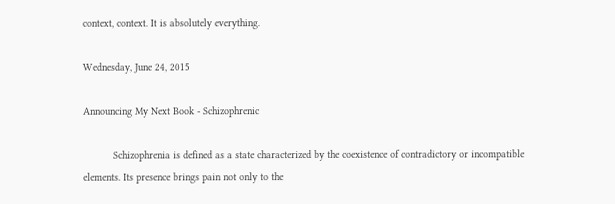context, context. It is absolutely everything.

Wednesday, June 24, 2015

Announcing My Next Book - Schizophrenic

          Schizophrenia is defined as a state characterized by the coexistence of contradictory or incompatible elements. Its presence brings pain not only to the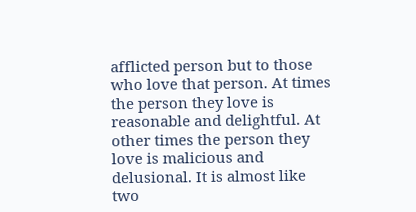afflicted person but to those who love that person. At times the person they love is reasonable and delightful. At other times the person they love is malicious and delusional. It is almost like two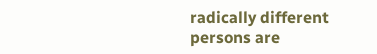radically different persons are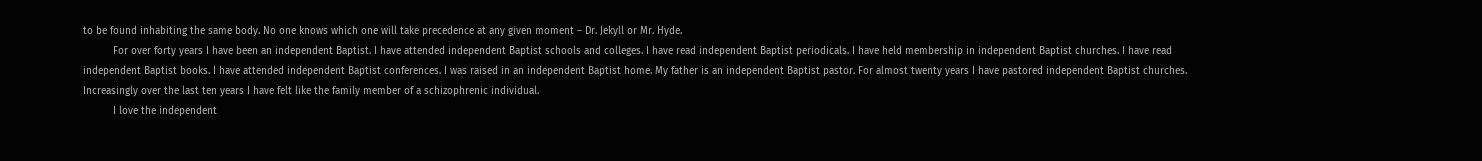to be found inhabiting the same body. No one knows which one will take precedence at any given moment – Dr. Jekyll or Mr. Hyde.
          For over forty years I have been an independent Baptist. I have attended independent Baptist schools and colleges. I have read independent Baptist periodicals. I have held membership in independent Baptist churches. I have read independent Baptist books. I have attended independent Baptist conferences. I was raised in an independent Baptist home. My father is an independent Baptist pastor. For almost twenty years I have pastored independent Baptist churches.  Increasingly over the last ten years I have felt like the family member of a schizophrenic individual.
          I love the independent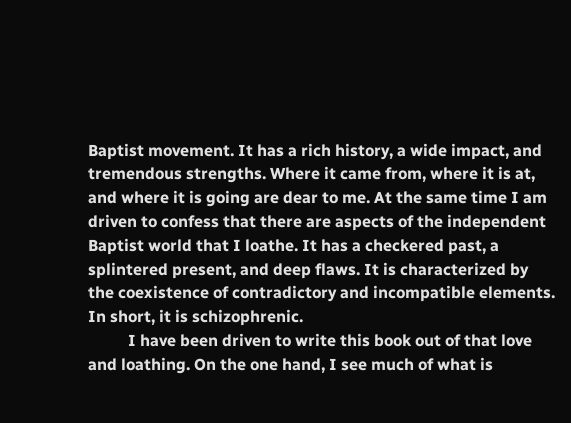Baptist movement. It has a rich history, a wide impact, and tremendous strengths. Where it came from, where it is at, and where it is going are dear to me. At the same time I am driven to confess that there are aspects of the independent Baptist world that I loathe. It has a checkered past, a splintered present, and deep flaws. It is characterized by the coexistence of contradictory and incompatible elements. In short, it is schizophrenic.
          I have been driven to write this book out of that love and loathing. On the one hand, I see much of what is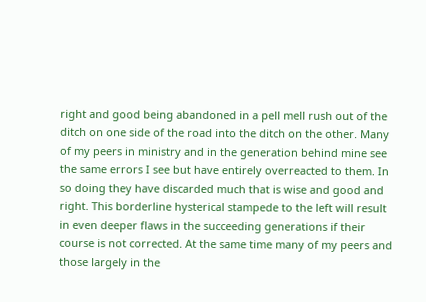right and good being abandoned in a pell mell rush out of the ditch on one side of the road into the ditch on the other. Many of my peers in ministry and in the generation behind mine see the same errors I see but have entirely overreacted to them. In so doing they have discarded much that is wise and good and right. This borderline hysterical stampede to the left will result in even deeper flaws in the succeeding generations if their course is not corrected. At the same time many of my peers and those largely in the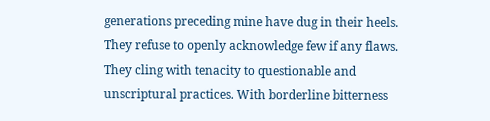generations preceding mine have dug in their heels. They refuse to openly acknowledge few if any flaws. They cling with tenacity to questionable and unscriptural practices. With borderline bitterness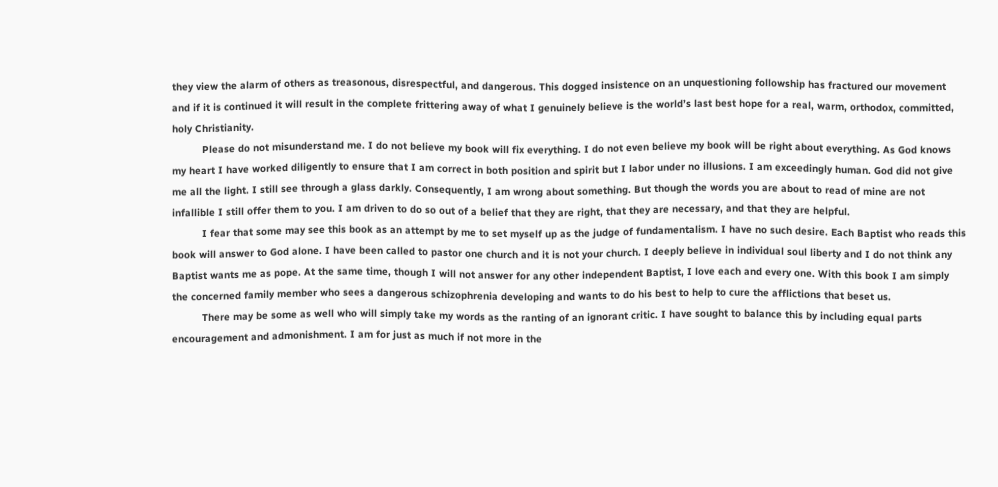they view the alarm of others as treasonous, disrespectful, and dangerous. This dogged insistence on an unquestioning followship has fractured our movement and if it is continued it will result in the complete frittering away of what I genuinely believe is the world’s last best hope for a real, warm, orthodox, committed, holy Christianity.
          Please do not misunderstand me. I do not believe my book will fix everything. I do not even believe my book will be right about everything. As God knows my heart I have worked diligently to ensure that I am correct in both position and spirit but I labor under no illusions. I am exceedingly human. God did not give me all the light. I still see through a glass darkly. Consequently, I am wrong about something. But though the words you are about to read of mine are not infallible I still offer them to you. I am driven to do so out of a belief that they are right, that they are necessary, and that they are helpful.
          I fear that some may see this book as an attempt by me to set myself up as the judge of fundamentalism. I have no such desire. Each Baptist who reads this book will answer to God alone. I have been called to pastor one church and it is not your church. I deeply believe in individual soul liberty and I do not think any Baptist wants me as pope. At the same time, though I will not answer for any other independent Baptist, I love each and every one. With this book I am simply the concerned family member who sees a dangerous schizophrenia developing and wants to do his best to help to cure the afflictions that beset us.
          There may be some as well who will simply take my words as the ranting of an ignorant critic. I have sought to balance this by including equal parts encouragement and admonishment. I am for just as much if not more in the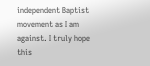independent Baptist movement as I am against. I truly hope this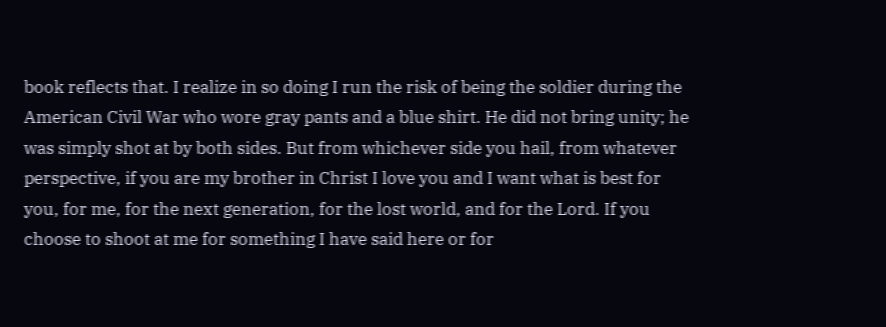book reflects that. I realize in so doing I run the risk of being the soldier during the American Civil War who wore gray pants and a blue shirt. He did not bring unity; he was simply shot at by both sides. But from whichever side you hail, from whatever perspective, if you are my brother in Christ I love you and I want what is best for you, for me, for the next generation, for the lost world, and for the Lord. If you choose to shoot at me for something I have said here or for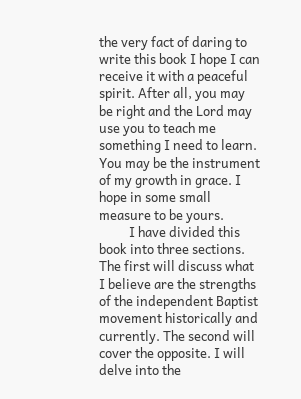the very fact of daring to write this book I hope I can receive it with a peaceful spirit. After all, you may be right and the Lord may use you to teach me something I need to learn. You may be the instrument of my growth in grace. I hope in some small measure to be yours.
          I have divided this book into three sections. The first will discuss what I believe are the strengths of the independent Baptist movement historically and currently. The second will cover the opposite. I will delve into the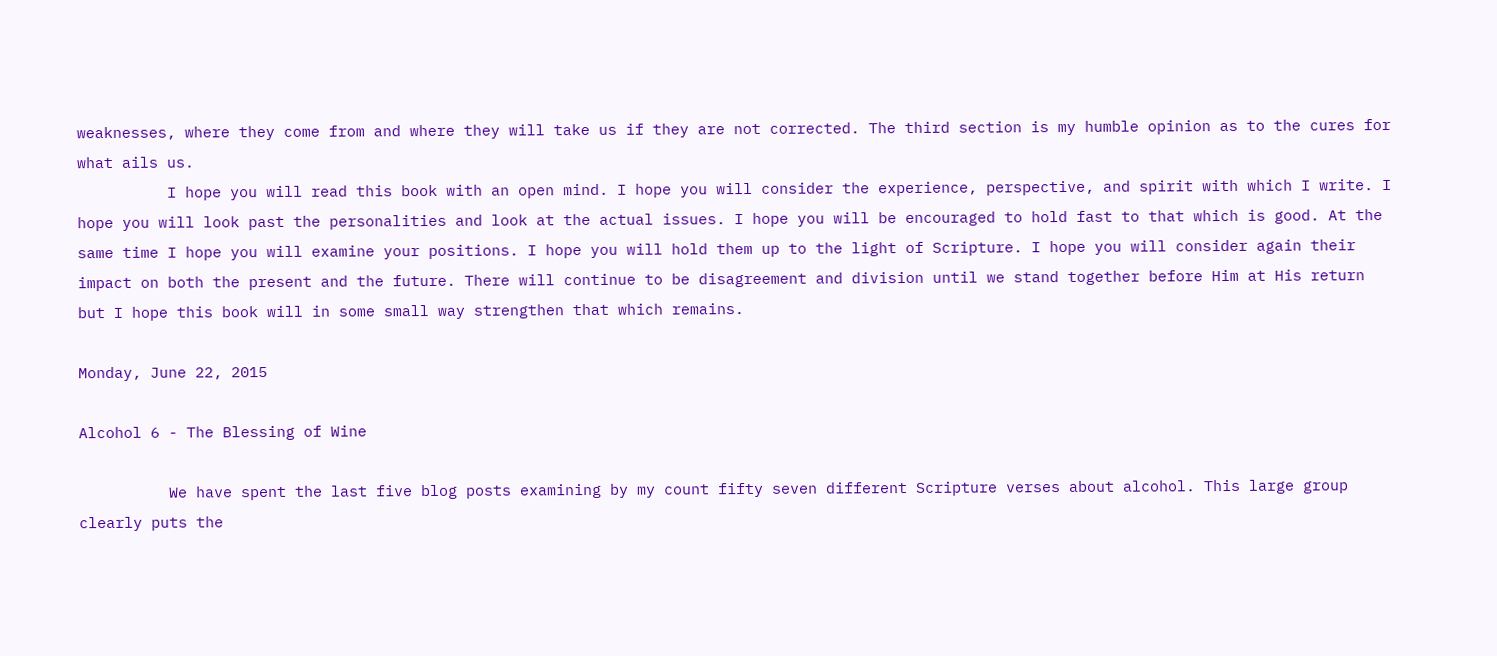weaknesses, where they come from and where they will take us if they are not corrected. The third section is my humble opinion as to the cures for what ails us.
          I hope you will read this book with an open mind. I hope you will consider the experience, perspective, and spirit with which I write. I hope you will look past the personalities and look at the actual issues. I hope you will be encouraged to hold fast to that which is good. At the same time I hope you will examine your positions. I hope you will hold them up to the light of Scripture. I hope you will consider again their impact on both the present and the future. There will continue to be disagreement and division until we stand together before Him at His return but I hope this book will in some small way strengthen that which remains.

Monday, June 22, 2015

Alcohol 6 - The Blessing of Wine

          We have spent the last five blog posts examining by my count fifty seven different Scripture verses about alcohol. This large group clearly puts the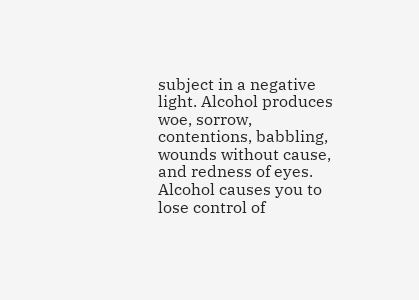subject in a negative light. Alcohol produces woe, sorrow, contentions, babbling, wounds without cause, and redness of eyes. Alcohol causes you to lose control of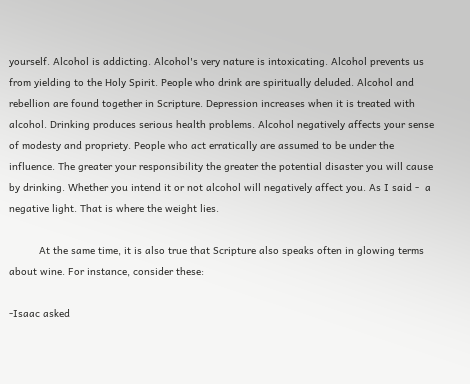yourself. Alcohol is addicting. Alcohol's very nature is intoxicating. Alcohol prevents us from yielding to the Holy Spirit. People who drink are spiritually deluded. Alcohol and rebellion are found together in Scripture. Depression increases when it is treated with alcohol. Drinking produces serious health problems. Alcohol negatively affects your sense of modesty and propriety. People who act erratically are assumed to be under the influence. The greater your responsibility the greater the potential disaster you will cause by drinking. Whether you intend it or not alcohol will negatively affect you. As I said -  a negative light. That is where the weight lies.

          At the same time, it is also true that Scripture also speaks often in glowing terms about wine. For instance, consider these:

-Isaac asked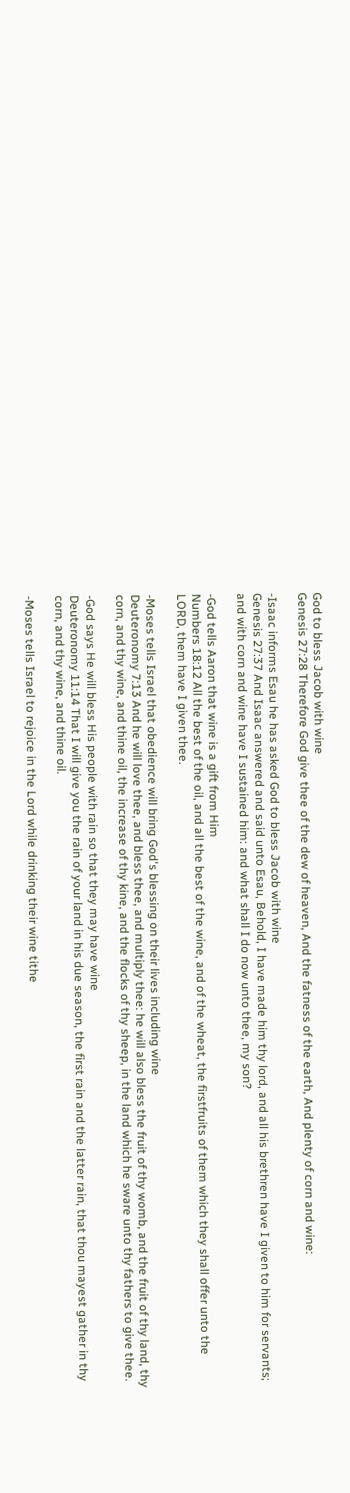God to bless Jacob with wine
Genesis 27:28 Therefore God give thee of the dew of heaven, And the fatness of the earth, And plenty of corn and wine:

-Isaac informs Esau he has asked God to bless Jacob with wine
Genesis 27:37 And Isaac answered and said unto Esau, Behold, I have made him thy lord, and all his brethren have I given to him for servants; and with corn and wine have I sustained him: and what shall I do now unto thee, my son?

-God tells Aaron that wine is a gift from Him
Numbers 18:12 All the best of the oil, and all the best of the wine, and of the wheat, the firstfruits of them which they shall offer unto the LORD, them have I given thee.

-Moses tells Israel that obedience will bring God's blessing on their lives including wine
Deuteronomy 7:13 And he will love thee, and bless thee, and multiply thee: he will also bless the fruit of thy womb, and the fruit of thy land, thy corn, and thy wine, and thine oil, the increase of thy kine, and the flocks of thy sheep, in the land which he sware unto thy fathers to give thee.

-God says He will bless His people with rain so that they may have wine
Deuteronomy 11:14 That I will give you the rain of your land in his due season, the first rain and the latter rain, that thou mayest gather in thy corn, and thy wine, and thine oil.

-Moses tells Israel to rejoice in the Lord while drinking their wine tithe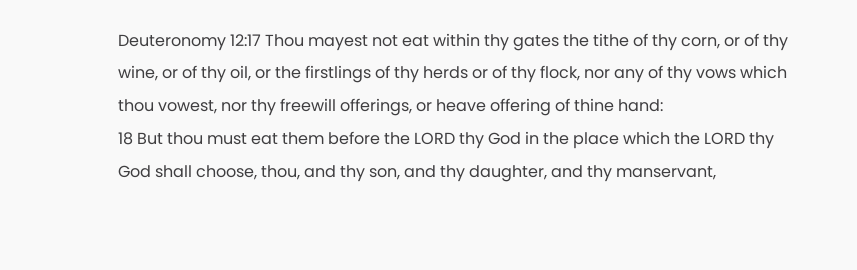Deuteronomy 12:17 Thou mayest not eat within thy gates the tithe of thy corn, or of thy wine, or of thy oil, or the firstlings of thy herds or of thy flock, nor any of thy vows which thou vowest, nor thy freewill offerings, or heave offering of thine hand:
18 But thou must eat them before the LORD thy God in the place which the LORD thy God shall choose, thou, and thy son, and thy daughter, and thy manservant,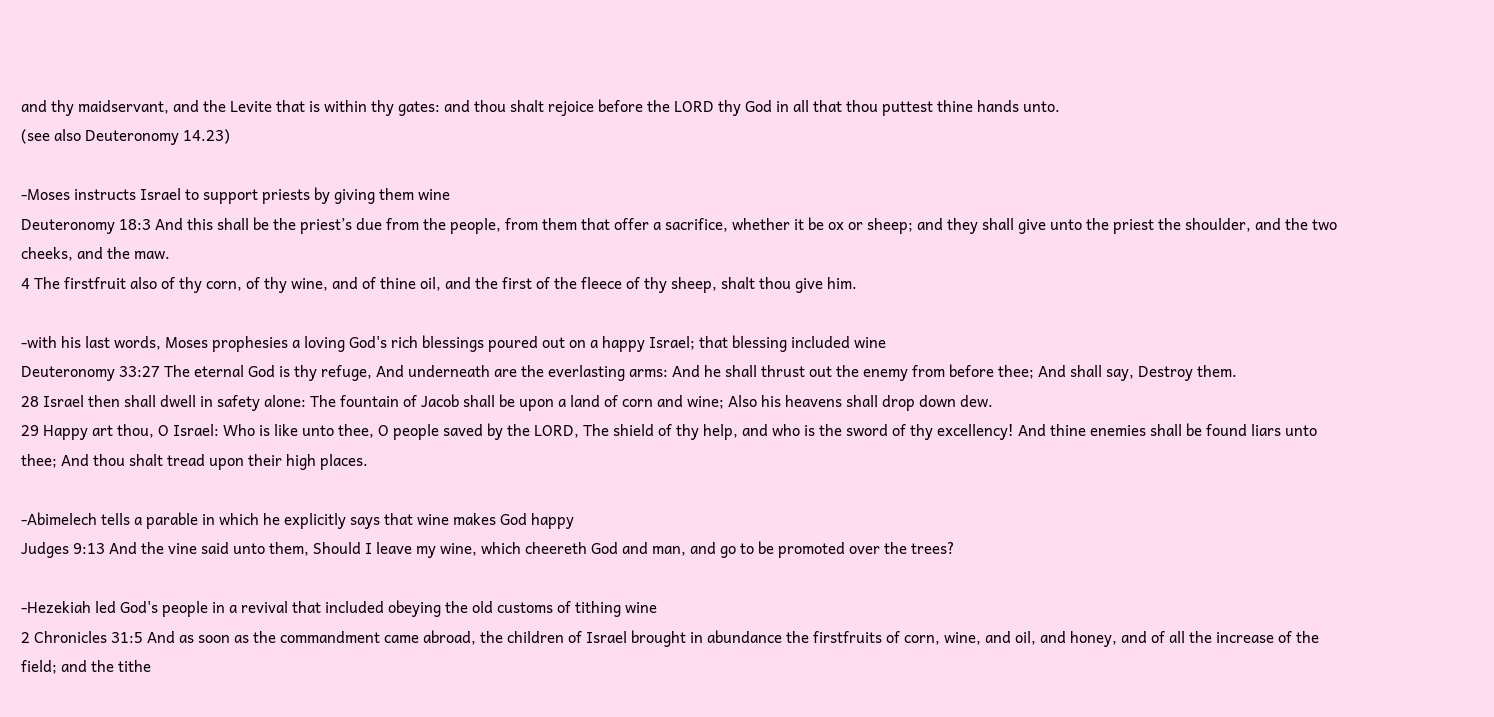and thy maidservant, and the Levite that is within thy gates: and thou shalt rejoice before the LORD thy God in all that thou puttest thine hands unto.
(see also Deuteronomy 14.23)

-Moses instructs Israel to support priests by giving them wine
Deuteronomy 18:3 And this shall be the priest’s due from the people, from them that offer a sacrifice, whether it be ox or sheep; and they shall give unto the priest the shoulder, and the two cheeks, and the maw.
4 The firstfruit also of thy corn, of thy wine, and of thine oil, and the first of the fleece of thy sheep, shalt thou give him.

-with his last words, Moses prophesies a loving God's rich blessings poured out on a happy Israel; that blessing included wine
Deuteronomy 33:27 The eternal God is thy refuge, And underneath are the everlasting arms: And he shall thrust out the enemy from before thee; And shall say, Destroy them.
28 Israel then shall dwell in safety alone: The fountain of Jacob shall be upon a land of corn and wine; Also his heavens shall drop down dew.
29 Happy art thou, O Israel: Who is like unto thee, O people saved by the LORD, The shield of thy help, and who is the sword of thy excellency! And thine enemies shall be found liars unto thee; And thou shalt tread upon their high places.

-Abimelech tells a parable in which he explicitly says that wine makes God happy
Judges 9:13 And the vine said unto them, Should I leave my wine, which cheereth God and man, and go to be promoted over the trees?

-Hezekiah led God's people in a revival that included obeying the old customs of tithing wine
2 Chronicles 31:5 And as soon as the commandment came abroad, the children of Israel brought in abundance the firstfruits of corn, wine, and oil, and honey, and of all the increase of the field; and the tithe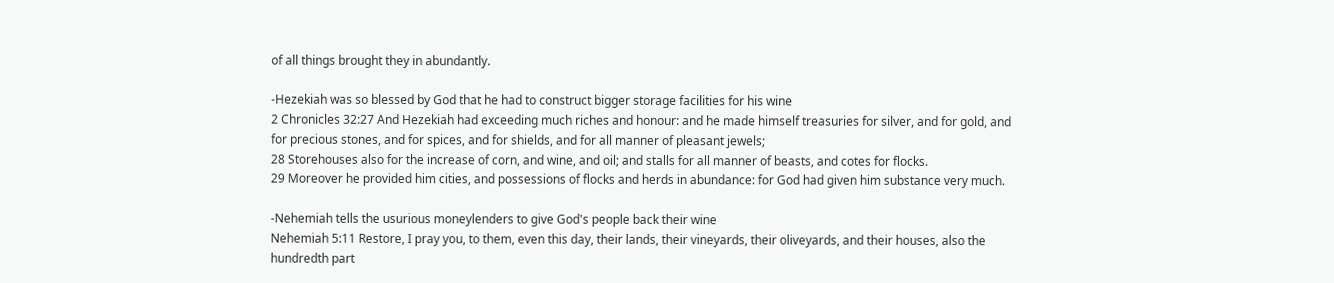of all things brought they in abundantly.

-Hezekiah was so blessed by God that he had to construct bigger storage facilities for his wine
2 Chronicles 32:27 And Hezekiah had exceeding much riches and honour: and he made himself treasuries for silver, and for gold, and for precious stones, and for spices, and for shields, and for all manner of pleasant jewels;
28 Storehouses also for the increase of corn, and wine, and oil; and stalls for all manner of beasts, and cotes for flocks.
29 Moreover he provided him cities, and possessions of flocks and herds in abundance: for God had given him substance very much.

-Nehemiah tells the usurious moneylenders to give God's people back their wine
Nehemiah 5:11 Restore, I pray you, to them, even this day, their lands, their vineyards, their oliveyards, and their houses, also the hundredth part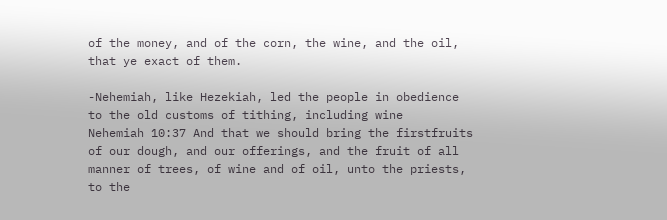of the money, and of the corn, the wine, and the oil, that ye exact of them.

-Nehemiah, like Hezekiah, led the people in obedience to the old customs of tithing, including wine
Nehemiah 10:37 And that we should bring the firstfruits of our dough, and our offerings, and the fruit of all manner of trees, of wine and of oil, unto the priests, to the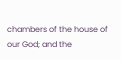chambers of the house of our God; and the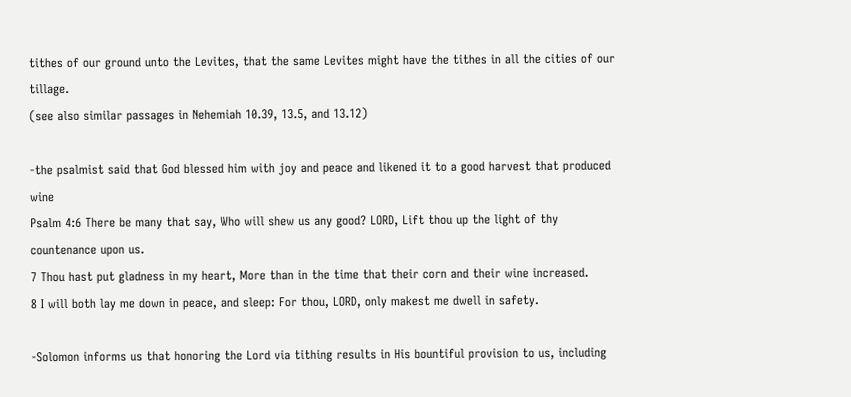tithes of our ground unto the Levites, that the same Levites might have the tithes in all the cities of our tillage.
(see also similar passages in Nehemiah 10.39, 13.5, and 13.12)

-the psalmist said that God blessed him with joy and peace and likened it to a good harvest that produced wine
Psalm 4:6 There be many that say, Who will shew us any good? LORD, Lift thou up the light of thy countenance upon us.
7 Thou hast put gladness in my heart, More than in the time that their corn and their wine increased.
8 I will both lay me down in peace, and sleep: For thou, LORD, only makest me dwell in safety.

-Solomon informs us that honoring the Lord via tithing results in His bountiful provision to us, including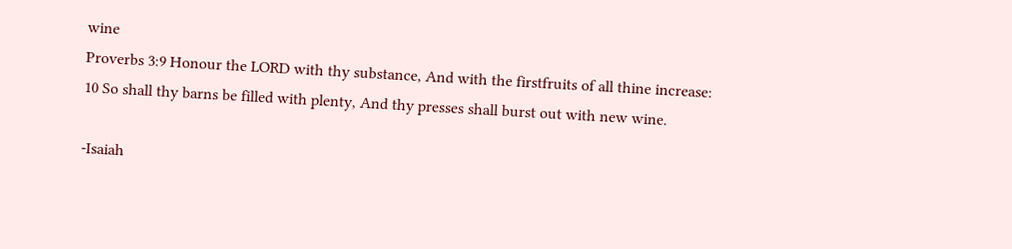wine
Proverbs 3:9 Honour the LORD with thy substance, And with the firstfruits of all thine increase:
10 So shall thy barns be filled with plenty, And thy presses shall burst out with new wine.

-Isaiah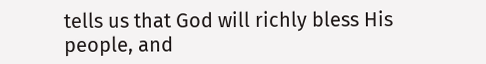tells us that God will richly bless His people, and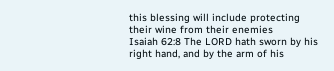this blessing will include protecting their wine from their enemies
Isaiah 62:8 The LORD hath sworn by his right hand, and by the arm of his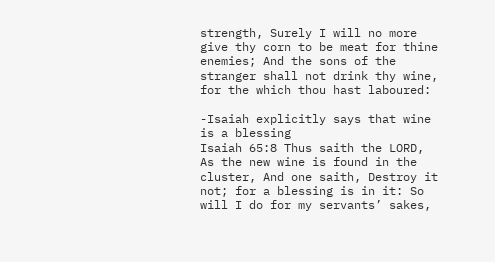strength, Surely I will no more give thy corn to be meat for thine enemies; And the sons of the stranger shall not drink thy wine, for the which thou hast laboured:

-Isaiah explicitly says that wine is a blessing
Isaiah 65:8 Thus saith the LORD, As the new wine is found in the cluster, And one saith, Destroy it not; for a blessing is in it: So will I do for my servants’ sakes,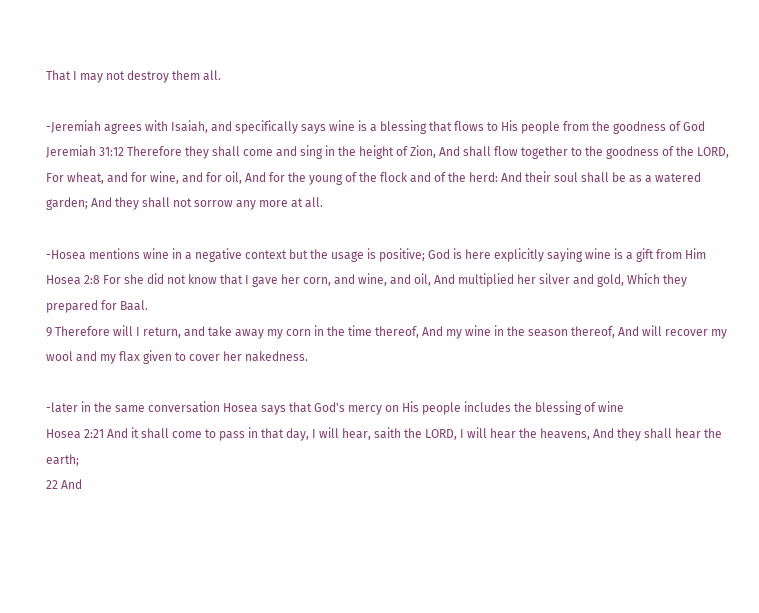That I may not destroy them all.

-Jeremiah agrees with Isaiah, and specifically says wine is a blessing that flows to His people from the goodness of God
Jeremiah 31:12 Therefore they shall come and sing in the height of Zion, And shall flow together to the goodness of the LORD, For wheat, and for wine, and for oil, And for the young of the flock and of the herd: And their soul shall be as a watered garden; And they shall not sorrow any more at all.

-Hosea mentions wine in a negative context but the usage is positive; God is here explicitly saying wine is a gift from Him
Hosea 2:8 For she did not know that I gave her corn, and wine, and oil, And multiplied her silver and gold, Which they prepared for Baal.
9 Therefore will I return, and take away my corn in the time thereof, And my wine in the season thereof, And will recover my wool and my flax given to cover her nakedness.

-later in the same conversation Hosea says that God's mercy on His people includes the blessing of wine
Hosea 2:21 And it shall come to pass in that day, I will hear, saith the LORD, I will hear the heavens, And they shall hear the earth;
22 And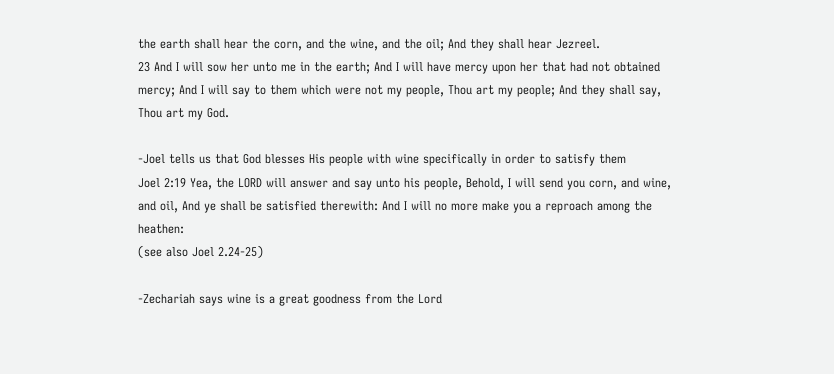the earth shall hear the corn, and the wine, and the oil; And they shall hear Jezreel.
23 And I will sow her unto me in the earth; And I will have mercy upon her that had not obtained mercy; And I will say to them which were not my people, Thou art my people; And they shall say, Thou art my God.

-Joel tells us that God blesses His people with wine specifically in order to satisfy them
Joel 2:19 Yea, the LORD will answer and say unto his people, Behold, I will send you corn, and wine, and oil, And ye shall be satisfied therewith: And I will no more make you a reproach among the heathen:
(see also Joel 2.24-25)

-Zechariah says wine is a great goodness from the Lord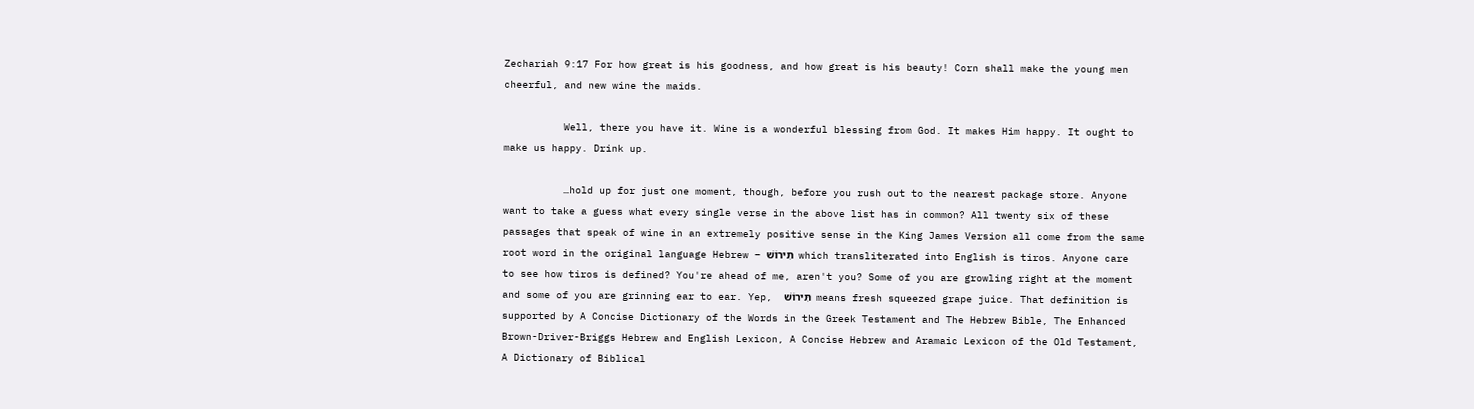Zechariah 9:17 For how great is his goodness, and how great is his beauty! Corn shall make the young men cheerful, and new wine the maids.

          Well, there you have it. Wine is a wonderful blessing from God. It makes Him happy. It ought to make us happy. Drink up.

          …hold up for just one moment, though, before you rush out to the nearest package store. Anyone want to take a guess what every single verse in the above list has in common? All twenty six of these passages that speak of wine in an extremely positive sense in the King James Version all come from the same root word in the original language Hebrew – תִּירוֹשׁ  which transliterated into English is tiros. Anyone care to see how tiros is defined? You're ahead of me, aren't you? Some of you are growling right at the moment and some of you are grinning ear to ear. Yep,  תִּירוֹשׁ  means fresh squeezed grape juice. That definition is supported by A Concise Dictionary of the Words in the Greek Testament and The Hebrew Bible, The Enhanced Brown-Driver-Briggs Hebrew and English Lexicon, A Concise Hebrew and Aramaic Lexicon of the Old Testament, A Dictionary of Biblical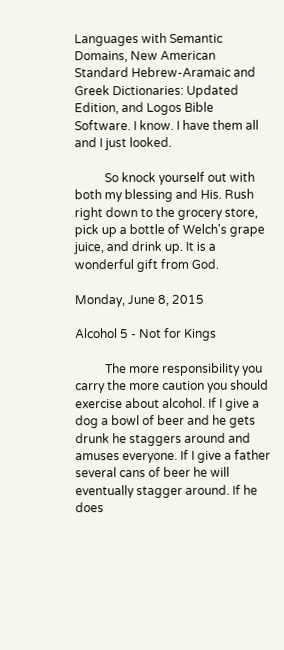Languages with Semantic Domains, New American Standard Hebrew-Aramaic and Greek Dictionaries: Updated Edition, and Logos Bible Software. I know. I have them all and I just looked.

          So knock yourself out with both my blessing and His. Rush right down to the grocery store, pick up a bottle of Welch's grape juice, and drink up. It is a wonderful gift from God.

Monday, June 8, 2015

Alcohol 5 - Not for Kings

          The more responsibility you carry the more caution you should exercise about alcohol. If I give a dog a bowl of beer and he gets drunk he staggers around and amuses everyone. If I give a father several cans of beer he will eventually stagger around. If he does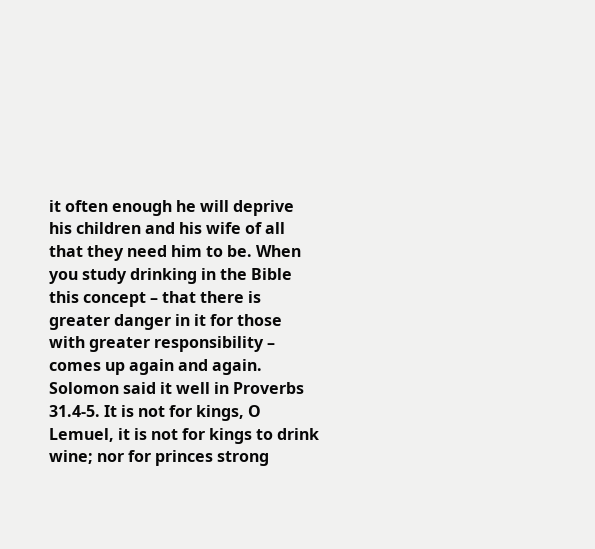it often enough he will deprive his children and his wife of all that they need him to be. When you study drinking in the Bible this concept – that there is greater danger in it for those with greater responsibility – comes up again and again. Solomon said it well in Proverbs 31.4-5. It is not for kings, O Lemuel, it is not for kings to drink wine; nor for princes strong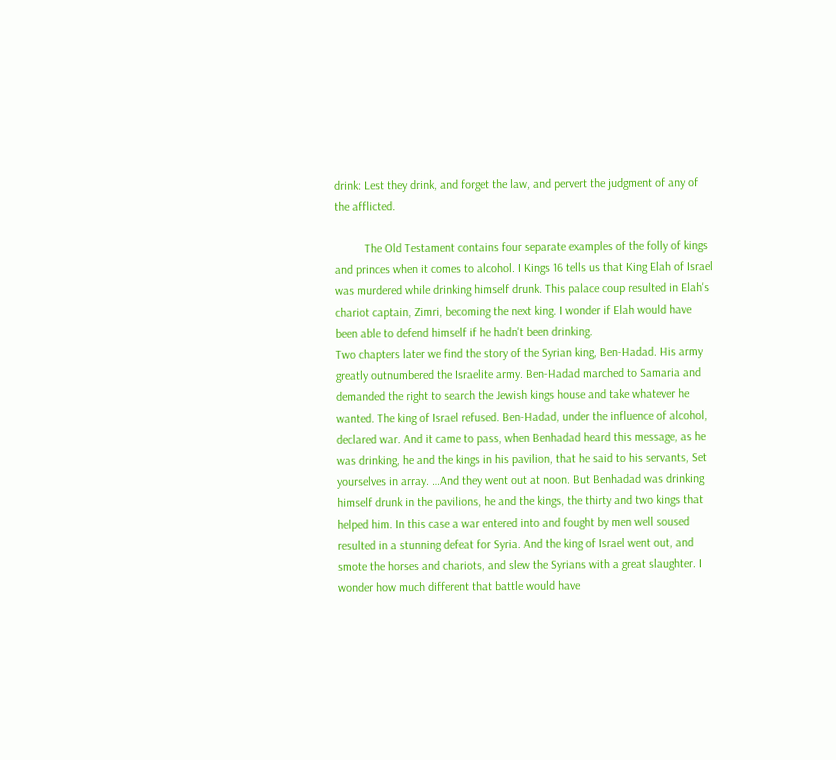drink: Lest they drink, and forget the law, and pervert the judgment of any of the afflicted.

          The Old Testament contains four separate examples of the folly of kings and princes when it comes to alcohol. I Kings 16 tells us that King Elah of Israel was murdered while drinking himself drunk. This palace coup resulted in Elah's chariot captain, Zimri, becoming the next king. I wonder if Elah would have been able to defend himself if he hadn't been drinking.
Two chapters later we find the story of the Syrian king, Ben-Hadad. His army greatly outnumbered the Israelite army. Ben-Hadad marched to Samaria and demanded the right to search the Jewish kings house and take whatever he wanted. The king of Israel refused. Ben-Hadad, under the influence of alcohol, declared war. And it came to pass, when Benhadad heard this message, as he was drinking, he and the kings in his pavilion, that he said to his servants, Set yourselves in array. …And they went out at noon. But Benhadad was drinking himself drunk in the pavilions, he and the kings, the thirty and two kings that helped him. In this case a war entered into and fought by men well soused resulted in a stunning defeat for Syria. And the king of Israel went out, and smote the horses and chariots, and slew the Syrians with a great slaughter. I wonder how much different that battle would have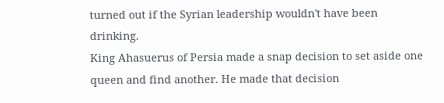turned out if the Syrian leadership wouldn't have been drinking.
King Ahasuerus of Persia made a snap decision to set aside one queen and find another. He made that decision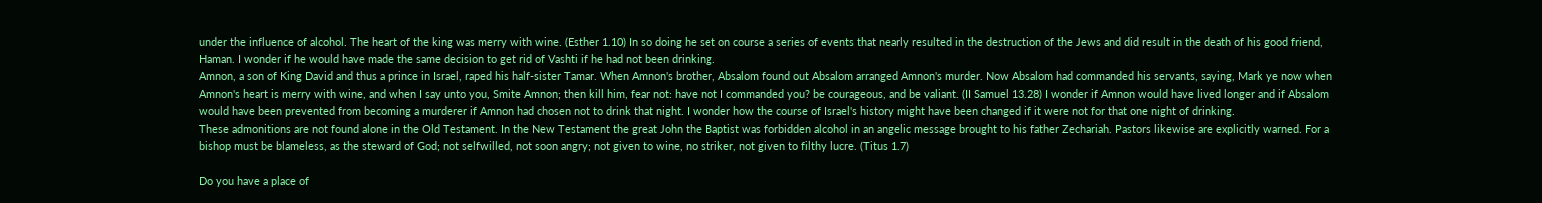under the influence of alcohol. The heart of the king was merry with wine. (Esther 1.10) In so doing he set on course a series of events that nearly resulted in the destruction of the Jews and did result in the death of his good friend, Haman. I wonder if he would have made the same decision to get rid of Vashti if he had not been drinking.
Amnon, a son of King David and thus a prince in Israel, raped his half-sister Tamar. When Amnon's brother, Absalom found out Absalom arranged Amnon's murder. Now Absalom had commanded his servants, saying, Mark ye now when Amnon's heart is merry with wine, and when I say unto you, Smite Amnon; then kill him, fear not: have not I commanded you? be courageous, and be valiant. (II Samuel 13.28) I wonder if Amnon would have lived longer and if Absalom would have been prevented from becoming a murderer if Amnon had chosen not to drink that night. I wonder how the course of Israel's history might have been changed if it were not for that one night of drinking.
These admonitions are not found alone in the Old Testament. In the New Testament the great John the Baptist was forbidden alcohol in an angelic message brought to his father Zechariah. Pastors likewise are explicitly warned. For a bishop must be blameless, as the steward of God; not selfwilled, not soon angry; not given to wine, no striker, not given to filthy lucre. (Titus 1.7)

Do you have a place of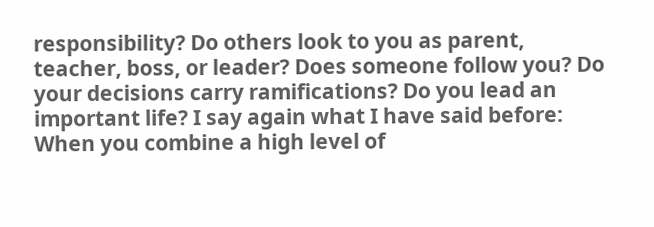responsibility? Do others look to you as parent, teacher, boss, or leader? Does someone follow you? Do your decisions carry ramifications? Do you lead an important life? I say again what I have said before: When you combine a high level of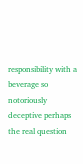responsibility with a beverage so notoriously deceptive perhaps the real question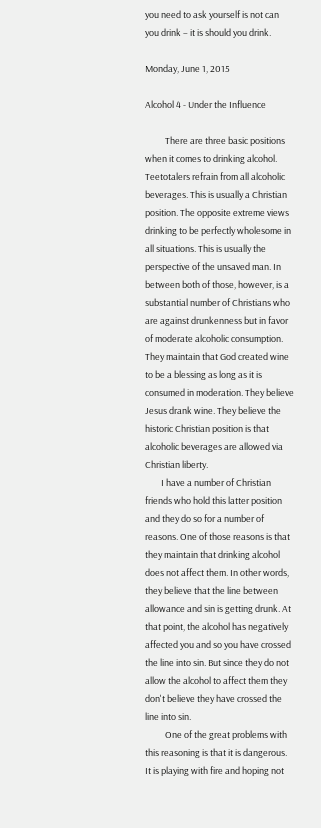you need to ask yourself is not can you drink – it is should you drink.

Monday, June 1, 2015

Alcohol 4 - Under the Influence

          There are three basic positions when it comes to drinking alcohol. Teetotalers refrain from all alcoholic beverages. This is usually a Christian position. The opposite extreme views drinking to be perfectly wholesome in all situations. This is usually the perspective of the unsaved man. In between both of those, however, is a substantial number of Christians who are against drunkenness but in favor of moderate alcoholic consumption. They maintain that God created wine to be a blessing as long as it is consumed in moderation. They believe Jesus drank wine. They believe the historic Christian position is that alcoholic beverages are allowed via Christian liberty.
        I have a number of Christian friends who hold this latter position and they do so for a number of reasons. One of those reasons is that they maintain that drinking alcohol does not affect them. In other words, they believe that the line between allowance and sin is getting drunk. At that point, the alcohol has negatively affected you and so you have crossed the line into sin. But since they do not allow the alcohol to affect them they don't believe they have crossed the line into sin.
          One of the great problems with this reasoning is that it is dangerous. It is playing with fire and hoping not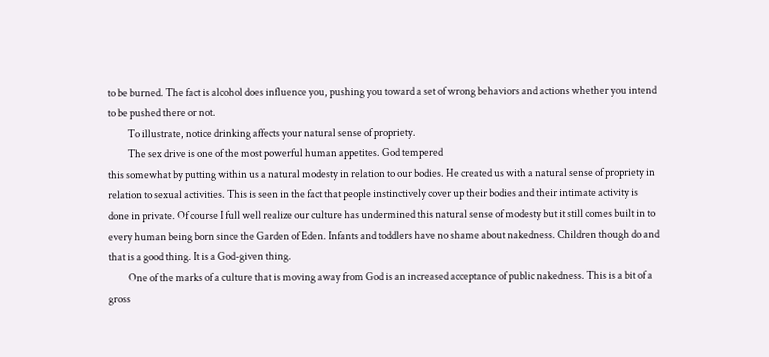to be burned. The fact is alcohol does influence you, pushing you toward a set of wrong behaviors and actions whether you intend to be pushed there or not.
          To illustrate, notice drinking affects your natural sense of propriety.
          The sex drive is one of the most powerful human appetites. God tempered
this somewhat by putting within us a natural modesty in relation to our bodies. He created us with a natural sense of propriety in relation to sexual activities. This is seen in the fact that people instinctively cover up their bodies and their intimate activity is done in private. Of course I full well realize our culture has undermined this natural sense of modesty but it still comes built in to every human being born since the Garden of Eden. Infants and toddlers have no shame about nakedness. Children though do and that is a good thing. It is a God-given thing.
          One of the marks of a culture that is moving away from God is an increased acceptance of public nakedness. This is a bit of a gross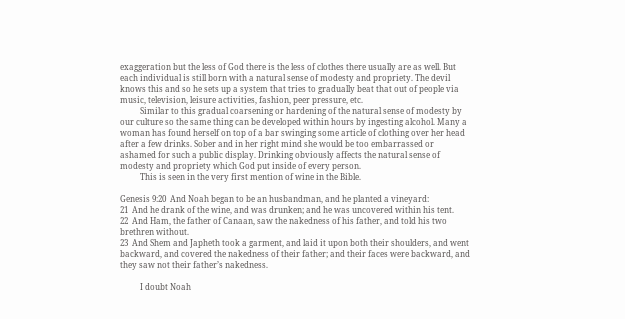exaggeration but the less of God there is the less of clothes there usually are as well. But each individual is still born with a natural sense of modesty and propriety. The devil knows this and so he sets up a system that tries to gradually beat that out of people via music, television, leisure activities, fashion, peer pressure, etc.
          Similar to this gradual coarsening or hardening of the natural sense of modesty by our culture so the same thing can be developed within hours by ingesting alcohol. Many a woman has found herself on top of a bar swinging some article of clothing over her head after a few drinks. Sober and in her right mind she would be too embarrassed or ashamed for such a public display. Drinking obviously affects the natural sense of modesty and propriety which God put inside of every person.
          This is seen in the very first mention of wine in the Bible.

Genesis 9:20  And Noah began to be an husbandman, and he planted a vineyard:
21  And he drank of the wine, and was drunken; and he was uncovered within his tent.
22  And Ham, the father of Canaan, saw the nakedness of his father, and told his two brethren without.
23  And Shem and Japheth took a garment, and laid it upon both their shoulders, and went backward, and covered the nakedness of their father; and their faces were backward, and they saw not their father’s nakedness.

          I doubt Noah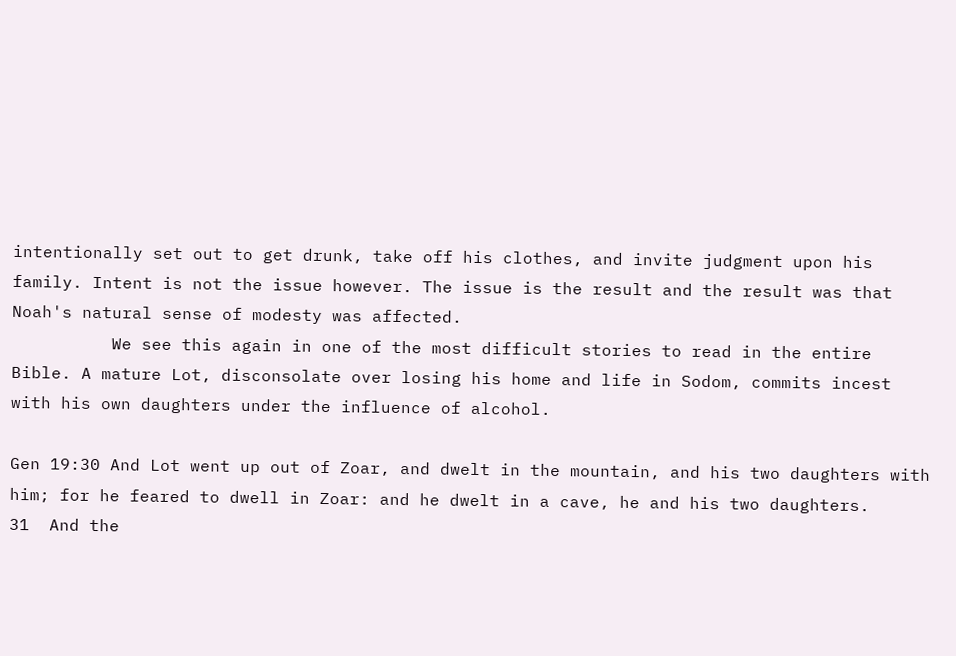intentionally set out to get drunk, take off his clothes, and invite judgment upon his family. Intent is not the issue however. The issue is the result and the result was that Noah's natural sense of modesty was affected.
          We see this again in one of the most difficult stories to read in the entire Bible. A mature Lot, disconsolate over losing his home and life in Sodom, commits incest with his own daughters under the influence of alcohol.

Gen 19:30 And Lot went up out of Zoar, and dwelt in the mountain, and his two daughters with him; for he feared to dwell in Zoar: and he dwelt in a cave, he and his two daughters.
31  And the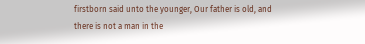firstborn said unto the younger, Our father is old, and there is not a man in the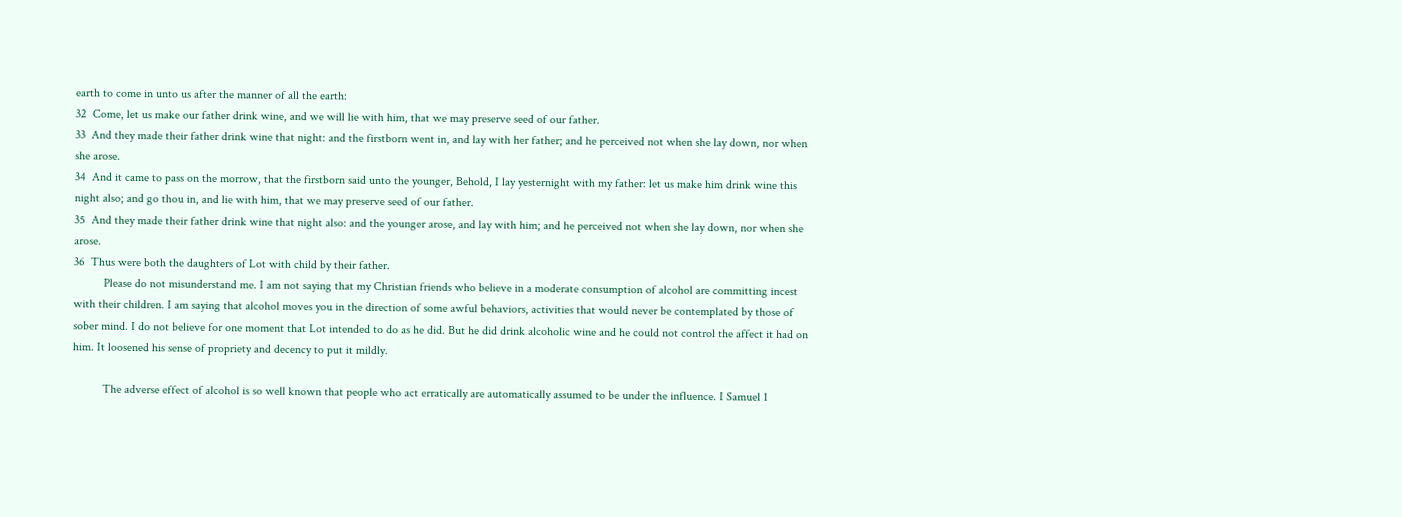earth to come in unto us after the manner of all the earth:
32  Come, let us make our father drink wine, and we will lie with him, that we may preserve seed of our father.
33  And they made their father drink wine that night: and the firstborn went in, and lay with her father; and he perceived not when she lay down, nor when she arose.
34  And it came to pass on the morrow, that the firstborn said unto the younger, Behold, I lay yesternight with my father: let us make him drink wine this night also; and go thou in, and lie with him, that we may preserve seed of our father.
35  And they made their father drink wine that night also: and the younger arose, and lay with him; and he perceived not when she lay down, nor when she arose.
36  Thus were both the daughters of Lot with child by their father.
          Please do not misunderstand me. I am not saying that my Christian friends who believe in a moderate consumption of alcohol are committing incest with their children. I am saying that alcohol moves you in the direction of some awful behaviors, activities that would never be contemplated by those of sober mind. I do not believe for one moment that Lot intended to do as he did. But he did drink alcoholic wine and he could not control the affect it had on him. It loosened his sense of propriety and decency to put it mildly.

          The adverse effect of alcohol is so well known that people who act erratically are automatically assumed to be under the influence. I Samuel 1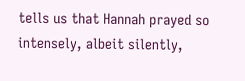tells us that Hannah prayed so intensely, albeit silently,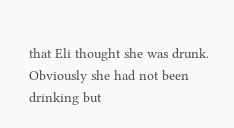that Eli thought she was drunk. Obviously she had not been drinking but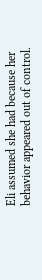Eli assumed she had because her behavior appeared out of control.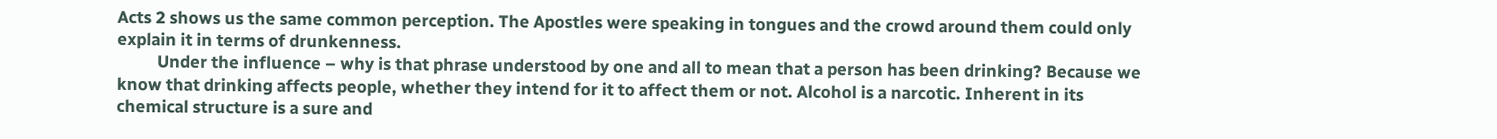Acts 2 shows us the same common perception. The Apostles were speaking in tongues and the crowd around them could only explain it in terms of drunkenness.
          Under the influence – why is that phrase understood by one and all to mean that a person has been drinking? Because we know that drinking affects people, whether they intend for it to affect them or not. Alcohol is a narcotic. Inherent in its chemical structure is a sure and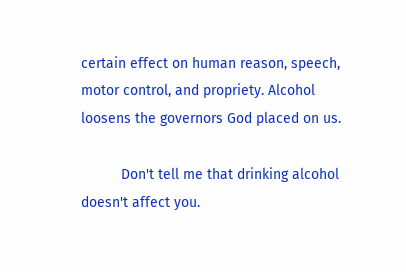certain effect on human reason, speech, motor control, and propriety. Alcohol loosens the governors God placed on us.

          Don't tell me that drinking alcohol doesn't affect you.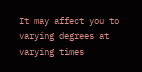It may affect you to varying degrees at varying times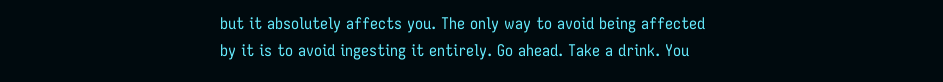but it absolutely affects you. The only way to avoid being affected by it is to avoid ingesting it entirely. Go ahead. Take a drink. You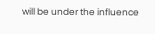will be under the influence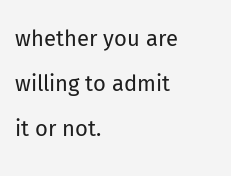whether you are willing to admit it or not.